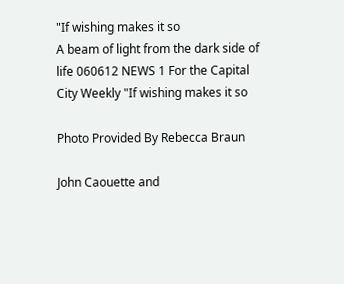"If wishing makes it so
A beam of light from the dark side of life 060612 NEWS 1 For the Capital City Weekly "If wishing makes it so

Photo Provided By Rebecca Braun

John Caouette and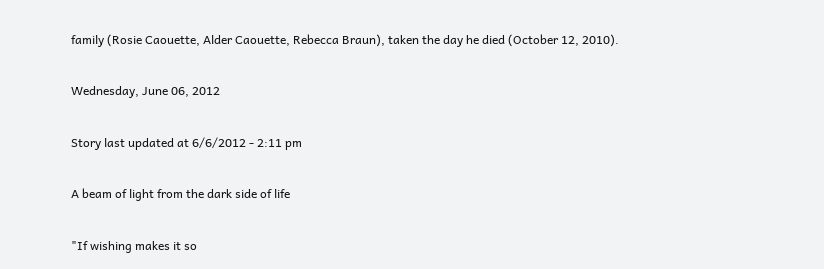family (Rosie Caouette, Alder Caouette, Rebecca Braun), taken the day he died (October 12, 2010).

Wednesday, June 06, 2012

Story last updated at 6/6/2012 - 2:11 pm

A beam of light from the dark side of life

"If wishing makes it so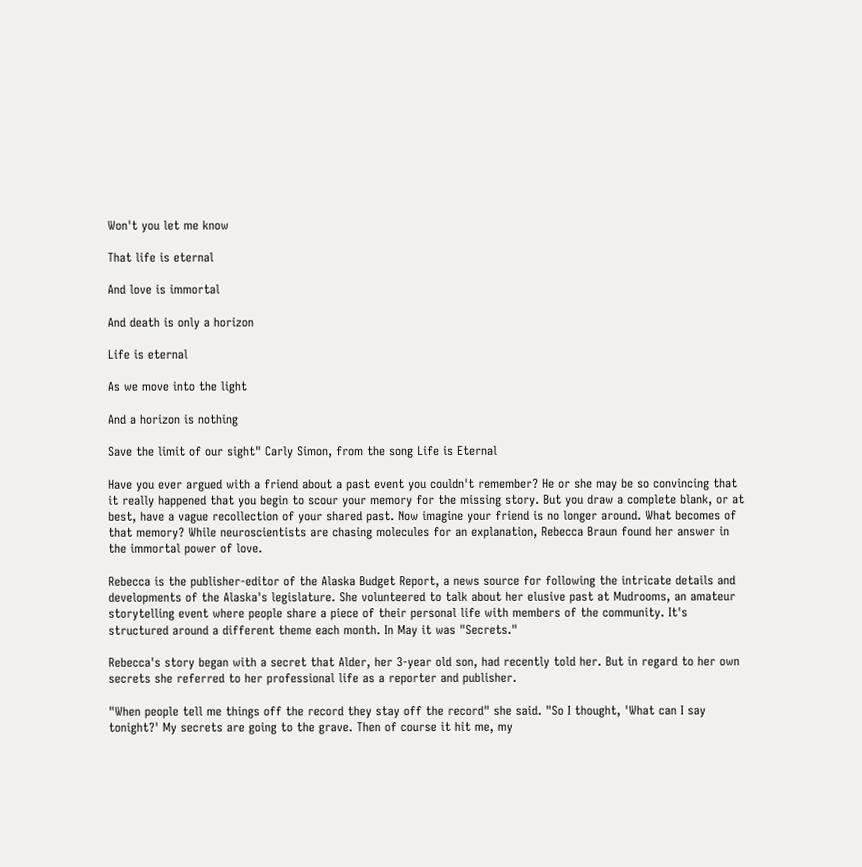Won't you let me know

That life is eternal

And love is immortal

And death is only a horizon

Life is eternal

As we move into the light

And a horizon is nothing

Save the limit of our sight" Carly Simon, from the song Life is Eternal

Have you ever argued with a friend about a past event you couldn't remember? He or she may be so convincing that it really happened that you begin to scour your memory for the missing story. But you draw a complete blank, or at best, have a vague recollection of your shared past. Now imagine your friend is no longer around. What becomes of that memory? While neuroscientists are chasing molecules for an explanation, Rebecca Braun found her answer in the immortal power of love.

Rebecca is the publisher-editor of the Alaska Budget Report, a news source for following the intricate details and developments of the Alaska's legislature. She volunteered to talk about her elusive past at Mudrooms, an amateur storytelling event where people share a piece of their personal life with members of the community. It's structured around a different theme each month. In May it was "Secrets."

Rebecca's story began with a secret that Alder, her 3-year old son, had recently told her. But in regard to her own secrets she referred to her professional life as a reporter and publisher.

"When people tell me things off the record they stay off the record" she said. "So I thought, 'What can I say tonight?' My secrets are going to the grave. Then of course it hit me, my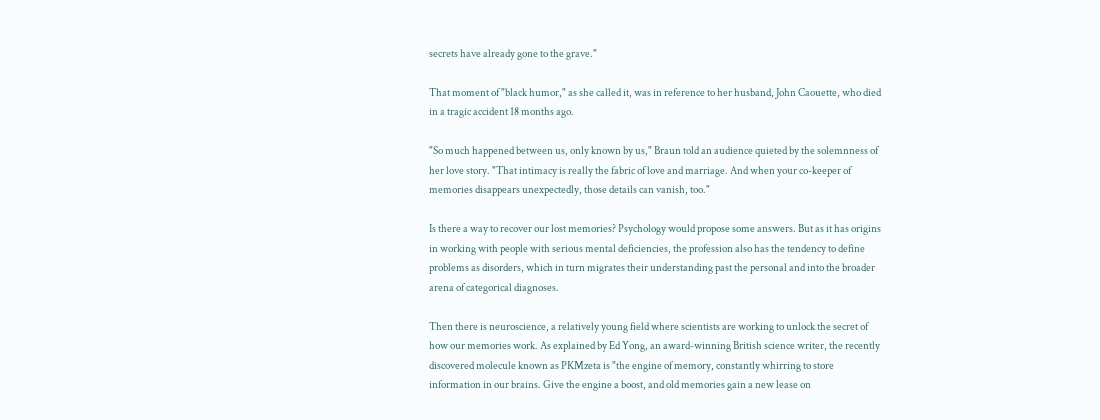secrets have already gone to the grave."

That moment of "black humor," as she called it, was in reference to her husband, John Caouette, who died in a tragic accident 18 months ago.

"So much happened between us, only known by us," Braun told an audience quieted by the solemnness of her love story. "That intimacy is really the fabric of love and marriage. And when your co-keeper of memories disappears unexpectedly, those details can vanish, too."

Is there a way to recover our lost memories? Psychology would propose some answers. But as it has origins in working with people with serious mental deficiencies, the profession also has the tendency to define problems as disorders, which in turn migrates their understanding past the personal and into the broader arena of categorical diagnoses.

Then there is neuroscience, a relatively young field where scientists are working to unlock the secret of how our memories work. As explained by Ed Yong, an award-winning British science writer, the recently discovered molecule known as PKMzeta is "the engine of memory, constantly whirring to store information in our brains. Give the engine a boost, and old memories gain a new lease on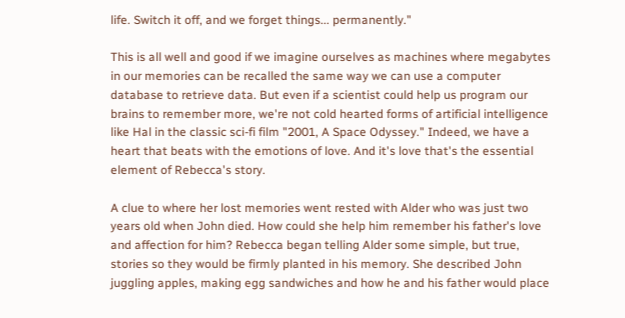life. Switch it off, and we forget things... permanently."

This is all well and good if we imagine ourselves as machines where megabytes in our memories can be recalled the same way we can use a computer database to retrieve data. But even if a scientist could help us program our brains to remember more, we're not cold hearted forms of artificial intelligence like Hal in the classic sci-fi film "2001, A Space Odyssey." Indeed, we have a heart that beats with the emotions of love. And it's love that's the essential element of Rebecca's story.

A clue to where her lost memories went rested with Alder who was just two years old when John died. How could she help him remember his father's love and affection for him? Rebecca began telling Alder some simple, but true, stories so they would be firmly planted in his memory. She described John juggling apples, making egg sandwiches and how he and his father would place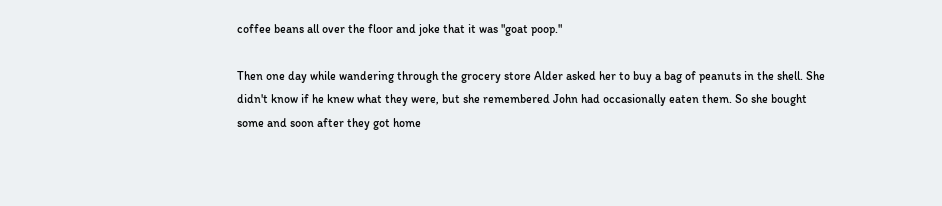coffee beans all over the floor and joke that it was "goat poop."

Then one day while wandering through the grocery store Alder asked her to buy a bag of peanuts in the shell. She didn't know if he knew what they were, but she remembered John had occasionally eaten them. So she bought some and soon after they got home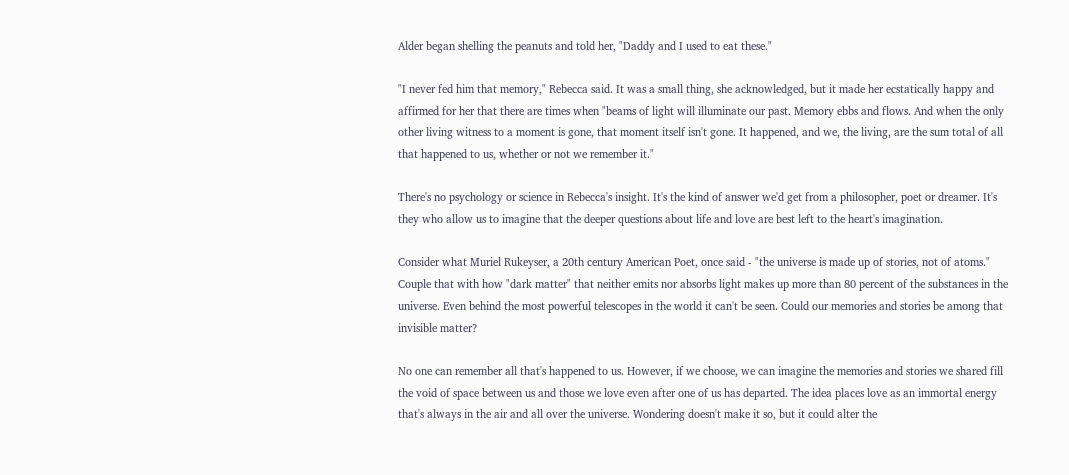Alder began shelling the peanuts and told her, "Daddy and I used to eat these."

"I never fed him that memory," Rebecca said. It was a small thing, she acknowledged, but it made her ecstatically happy and affirmed for her that there are times when "beams of light will illuminate our past. Memory ebbs and flows. And when the only other living witness to a moment is gone, that moment itself isn't gone. It happened, and we, the living, are the sum total of all that happened to us, whether or not we remember it."

There's no psychology or science in Rebecca's insight. It's the kind of answer we'd get from a philosopher, poet or dreamer. It's they who allow us to imagine that the deeper questions about life and love are best left to the heart's imagination.

Consider what Muriel Rukeyser, a 20th century American Poet, once said - "the universe is made up of stories, not of atoms." Couple that with how "dark matter" that neither emits nor absorbs light makes up more than 80 percent of the substances in the universe. Even behind the most powerful telescopes in the world it can't be seen. Could our memories and stories be among that invisible matter?

No one can remember all that's happened to us. However, if we choose, we can imagine the memories and stories we shared fill the void of space between us and those we love even after one of us has departed. The idea places love as an immortal energy that's always in the air and all over the universe. Wondering doesn't make it so, but it could alter the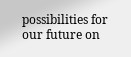possibilities for our future on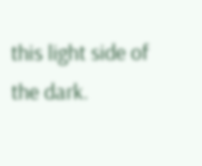this light side of the dark.